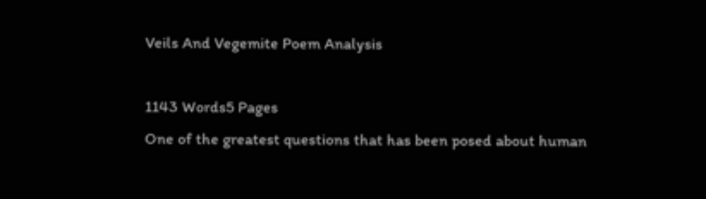Veils And Vegemite Poem Analysis

1143 Words5 Pages
One of the greatest questions that has been posed about human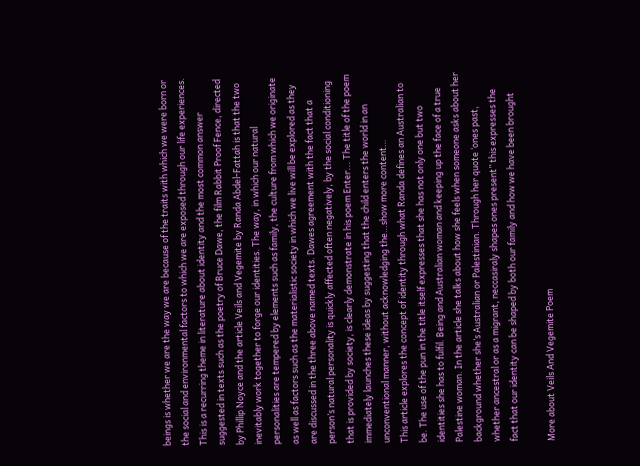beings is whether we are the way we are because of the traits with which we were born or the social and environmental factors to which we are exposed through our life experiences. This is a recurring theme in literature about identity and the most common answer suggested in texts such as the poetry of Bruce Dawe, the film Rabbit Proof Fence, directed by Phillip Noyce and the article Veils and Vegemite by Randa Abdel-Fattah is that the two inevitably work together to forge our identities. The way, in which our natural personalities are tempered by elements such as family, the culture from which we originate as well as factors such as the materialistic society in which we live will be explored as they are discussed in the three above named texts. Dawes agreement with the fact that a person’s natural personality is quickly affected often negatively, by the social conditioning that is provided by society, is clearly demonstrate in his poem Enter... The title of the poem immediately launches these ideas by suggesting that the child enters the world in an unconventional manner, without acknowledging the…show more content…
This article explores the concept of identity through what Randa defines an Australian to be. The use of the pun in the title itself expresses that she has not only one but two identities she has to fulfil. Being and Australian woman and keeping up the face of a true Palestine woman. In the article she talks about how she feels when someone asks about her background whether she’s Australian or Palestinian. Through her quote ‘ones past, whether ancestral or as a migrant, neccasiraly shapes ones present” this expresses the fact that our identity can be shaped by both our family and how we have been brought

More about Veils And Vegemite Poem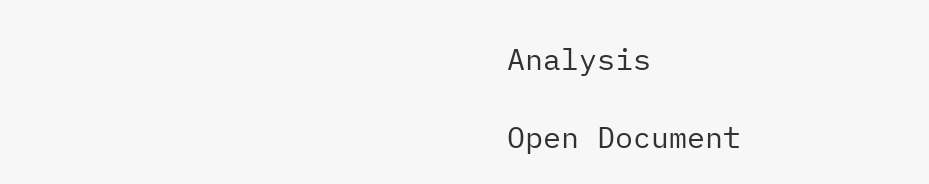Analysis

Open Document